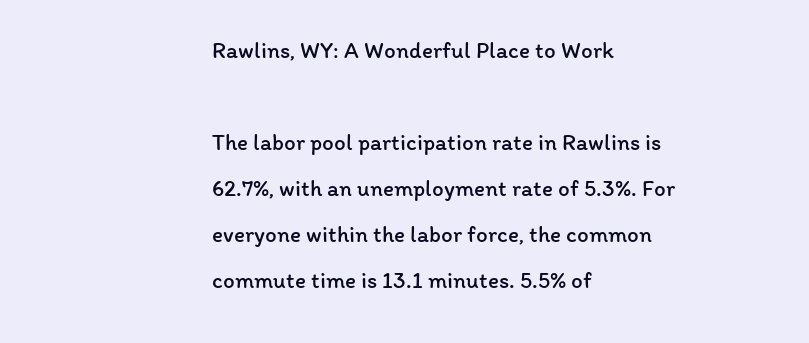Rawlins, WY: A Wonderful Place to Work

The labor pool participation rate in Rawlins is 62.7%, with an unemployment rate of 5.3%. For everyone within the labor force, the common commute time is 13.1 minutes. 5.5% of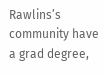Rawlins’s community have a grad degree,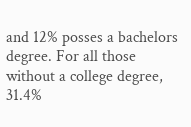and 12% posses a bachelors degree. For all those without a college degree, 31.4%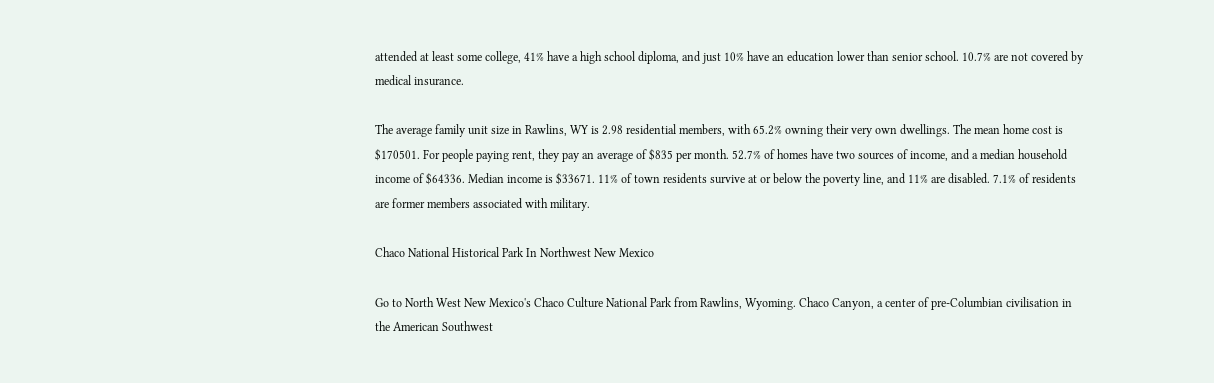attended at least some college, 41% have a high school diploma, and just 10% have an education lower than senior school. 10.7% are not covered by medical insurance.

The average family unit size in Rawlins, WY is 2.98 residential members, with 65.2% owning their very own dwellings. The mean home cost is $170501. For people paying rent, they pay an average of $835 per month. 52.7% of homes have two sources of income, and a median household income of $64336. Median income is $33671. 11% of town residents survive at or below the poverty line, and 11% are disabled. 7.1% of residents are former members associated with military.

Chaco National Historical Park In Northwest New Mexico

Go to North West New Mexico's Chaco Culture National Park from Rawlins, Wyoming. Chaco Canyon, a center of pre-Columbian civilisation in the American Southwest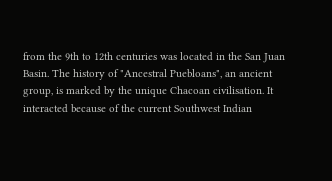from the 9th to 12th centuries was located in the San Juan Basin. The history of "Ancestral Puebloans", an ancient group, is marked by the unique Chacoan civilisation. It interacted because of the current Southwest Indian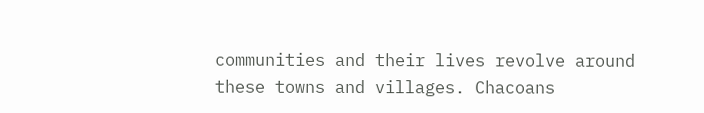communities and their lives revolve around these towns and villages. Chacoans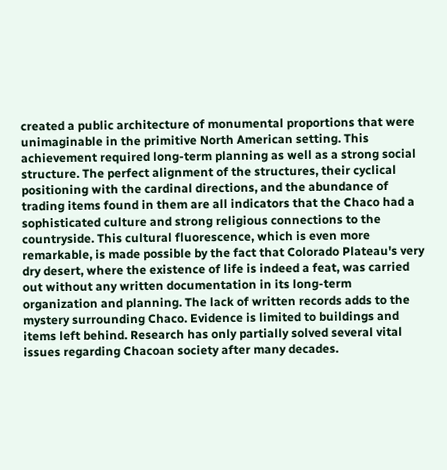created a public architecture of monumental proportions that were unimaginable in the primitive North American setting. This achievement required long-term planning as well as a strong social structure. The perfect alignment of the structures, their cyclical positioning with the cardinal directions, and the abundance of trading items found in them are all indicators that the Chaco had a sophisticated culture and strong religious connections to the countryside. This cultural fluorescence, which is even more remarkable, is made possible by the fact that Colorado Plateau's very dry desert, where the existence of life is indeed a feat, was carried out without any written documentation in its long-term organization and planning. The lack of written records adds to the mystery surrounding Chaco. Evidence is limited to buildings and items left behind. Research has only partially solved several vital issues regarding Chacoan society after many decades.